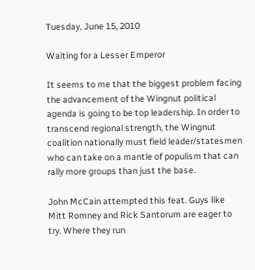Tuesday, June 15, 2010

Waiting for a Lesser Emperor

It seems to me that the biggest problem facing the advancement of the Wingnut political agenda is going to be top leadership. In order to transcend regional strength, the Wingnut coalition nationally must field leader/statesmen who can take on a mantle of populism that can rally more groups than just the base.

John McCain attempted this feat. Guys like Mitt Romney and Rick Santorum are eager to try. Where they run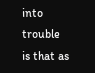into trouble is that as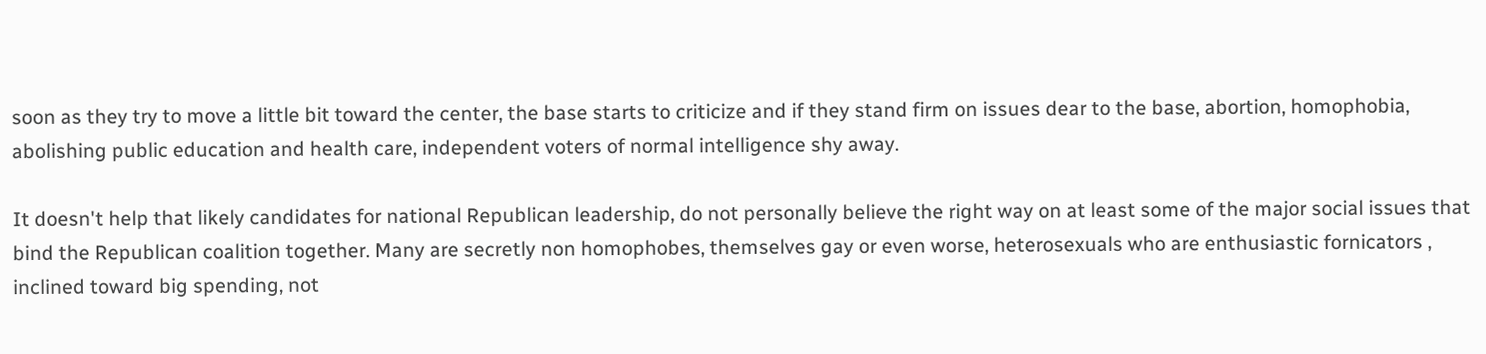soon as they try to move a little bit toward the center, the base starts to criticize and if they stand firm on issues dear to the base, abortion, homophobia, abolishing public education and health care, independent voters of normal intelligence shy away.

It doesn't help that likely candidates for national Republican leadership, do not personally believe the right way on at least some of the major social issues that bind the Republican coalition together. Many are secretly non homophobes, themselves gay or even worse, heterosexuals who are enthusiastic fornicators , inclined toward big spending, not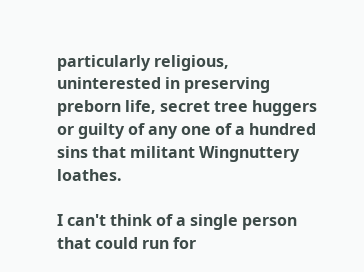particularly religious, uninterested in preserving preborn life, secret tree huggers or guilty of any one of a hundred sins that militant Wingnuttery loathes.

I can't think of a single person that could run for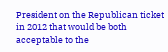President on the Republican ticket in 2012 that would be both acceptable to the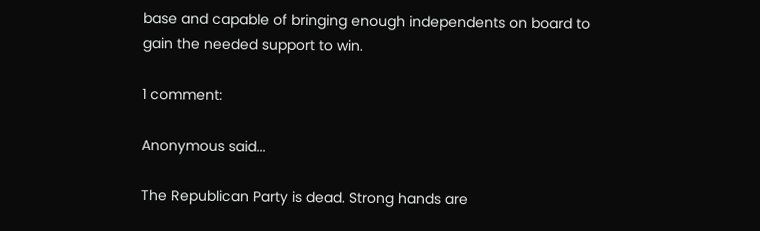base and capable of bringing enough independents on board to gain the needed support to win.

1 comment:

Anonymous said...

The Republican Party is dead. Strong hands are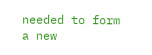needed to form a new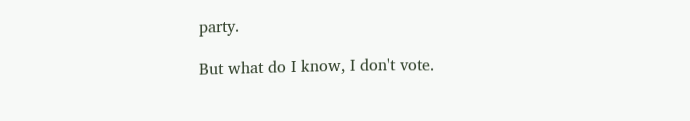party.

But what do I know, I don't vote.